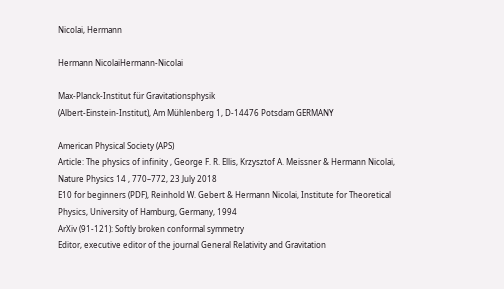Nicolai, Hermann

Hermann NicolaiHermann-Nicolai

Max-Planck-Institut für Gravitationsphysik
(Albert-Einstein-Institut), Am Mühlenberg 1, D-14476 Potsdam GERMANY

American Physical Society (APS)
Article: The physics of infinity , George F. R. Ellis, Krzysztof A. Meissner & Hermann Nicolai, Nature Physics 14 , 770–772, 23 July 2018
E10 for beginners (PDF), Reinhold W. Gebert & Hermann Nicolai, Institute for Theoretical Physics, University of Hamburg, Germany, 1994
ArXiv (91-121): Softly broken conformal symmetry
Editor, executive editor of the journal General Relativity and Gravitation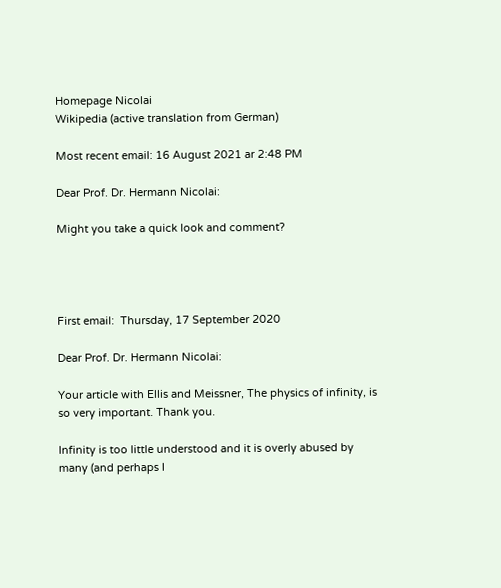Homepage Nicolai
Wikipedia (active translation from German)

Most recent email: 16 August 2021 ar 2:48 PM

Dear Prof. Dr. Hermann Nicolai:

Might you take a quick look and comment?




First email:  Thursday, 17 September 2020

Dear Prof. Dr. Hermann Nicolai:

Your article with Ellis and Meissner, The physics of infinity, is so very important. Thank you.

Infinity is too little understood and it is overly abused by many (and perhaps I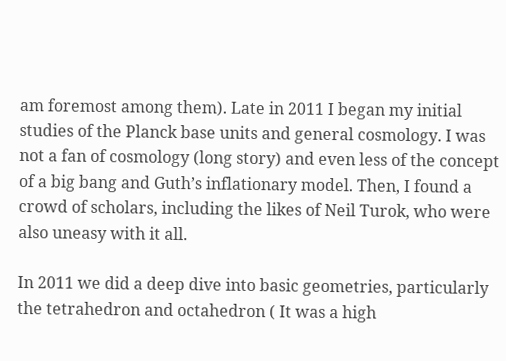am foremost among them). Late in 2011 I began my initial studies of the Planck base units and general cosmology. I was not a fan of cosmology (long story) and even less of the concept of a big bang and Guth’s inflationary model. Then, I found a crowd of scholars, including the likes of Neil Turok, who were also uneasy with it all.

In 2011 we did a deep dive into basic geometries, particularly the tetrahedron and octahedron ( It was a high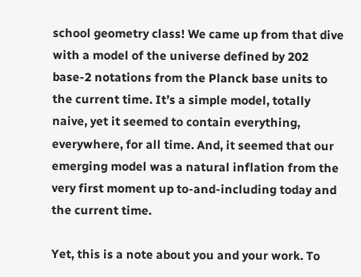school geometry class! We came up from that dive with a model of the universe defined by 202 base-2 notations from the Planck base units to the current time. It’s a simple model, totally naive, yet it seemed to contain everything, everywhere, for all time. And, it seemed that our emerging model was a natural inflation from the very first moment up to-and-including today and the current time.

Yet, this is a note about you and your work. To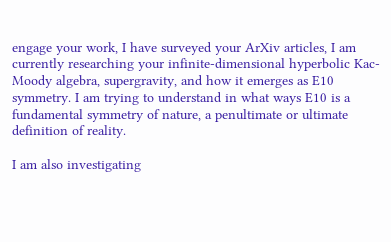engage your work, I have surveyed your ArXiv articles, I am currently researching your infinite-dimensional hyperbolic Kac-Moody algebra, supergravity, and how it emerges as E10 symmetry. I am trying to understand in what ways E10 is a fundamental symmetry of nature, a penultimate or ultimate definition of reality.

I am also investigating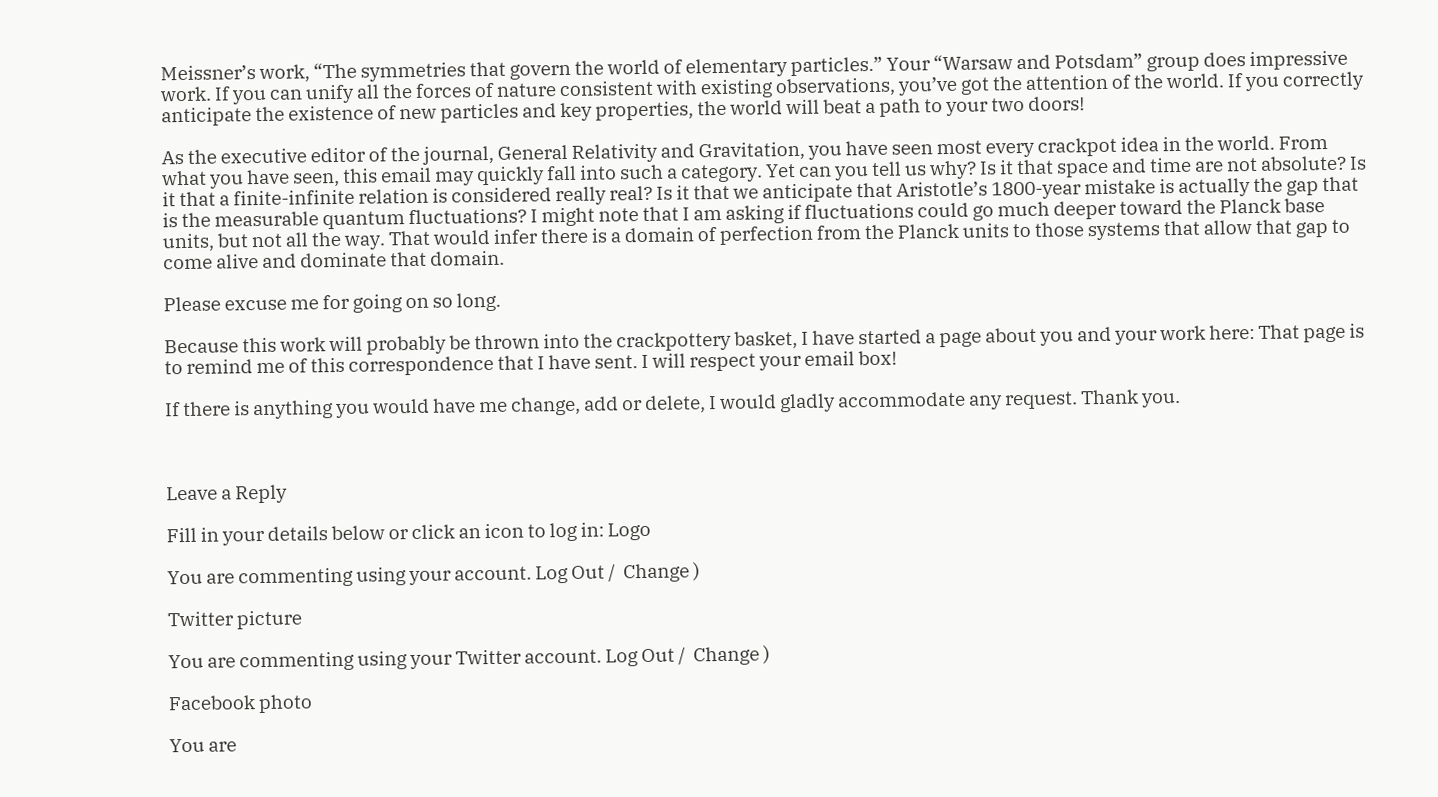Meissner’s work, “The symmetries that govern the world of elementary particles.” Your “Warsaw and Potsdam” group does impressive work. If you can unify all the forces of nature consistent with existing observations, you’ve got the attention of the world. If you correctly anticipate the existence of new particles and key properties, the world will beat a path to your two doors!

As the executive editor of the journal, General Relativity and Gravitation, you have seen most every crackpot idea in the world. From what you have seen, this email may quickly fall into such a category. Yet can you tell us why? Is it that space and time are not absolute? Is it that a finite-infinite relation is considered really real? Is it that we anticipate that Aristotle’s 1800-year mistake is actually the gap that is the measurable quantum fluctuations? I might note that I am asking if fluctuations could go much deeper toward the Planck base units, but not all the way. That would infer there is a domain of perfection from the Planck units to those systems that allow that gap to come alive and dominate that domain.

Please excuse me for going on so long.

Because this work will probably be thrown into the crackpottery basket, I have started a page about you and your work here: That page is to remind me of this correspondence that I have sent. I will respect your email box!

If there is anything you would have me change, add or delete, I would gladly accommodate any request. Thank you.



Leave a Reply

Fill in your details below or click an icon to log in: Logo

You are commenting using your account. Log Out /  Change )

Twitter picture

You are commenting using your Twitter account. Log Out /  Change )

Facebook photo

You are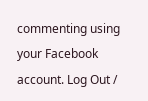commenting using your Facebook account. Log Out /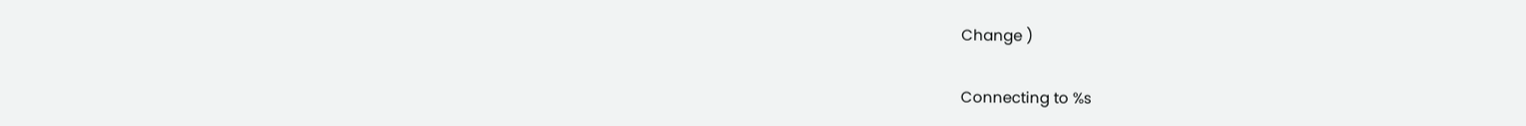Change )

Connecting to %s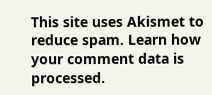This site uses Akismet to reduce spam. Learn how your comment data is processed.